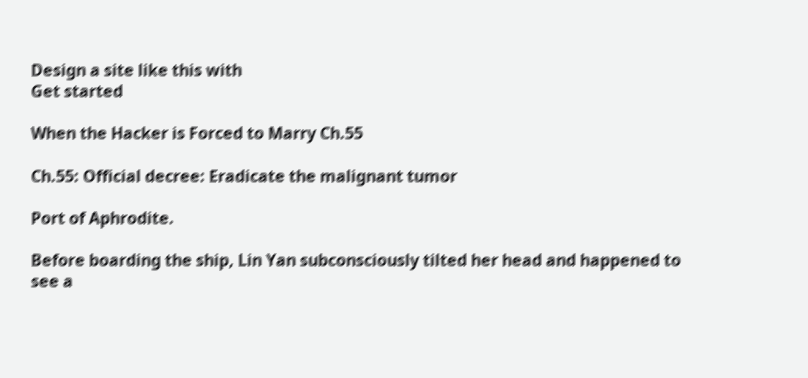Design a site like this with
Get started

When the Hacker is Forced to Marry Ch.55

Ch.55: Official decree: Eradicate the malignant tumor

Port of Aphrodite.

Before boarding the ship, Lin Yan subconsciously tilted her head and happened to see a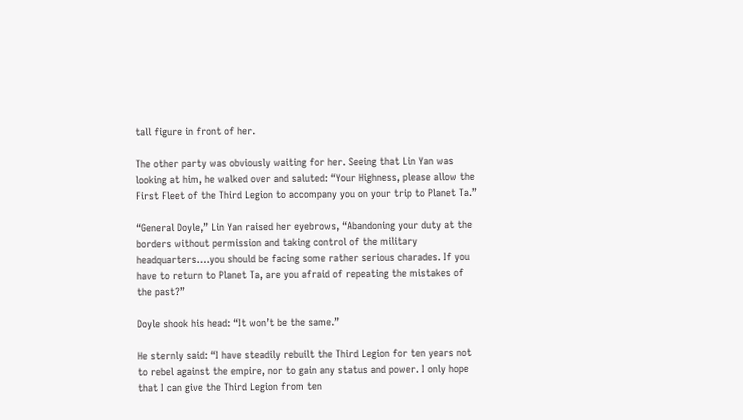tall figure in front of her.

The other party was obviously waiting for her. Seeing that Lin Yan was looking at him, he walked over and saluted: “Your Highness, please allow the First Fleet of the Third Legion to accompany you on your trip to Planet Ta.”

“General Doyle,” Lin Yan raised her eyebrows, “Abandoning your duty at the borders without permission and taking control of the military headquarters….you should be facing some rather serious charades. If you have to return to Planet Ta, are you afraid of repeating the mistakes of the past?”

Doyle shook his head: “It won’t be the same.”

He sternly said: “I have steadily rebuilt the Third Legion for ten years not to rebel against the empire, nor to gain any status and power. I only hope that I can give the Third Legion from ten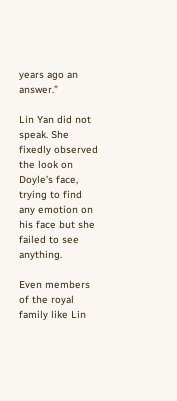years ago an answer.”

Lin Yan did not speak. She fixedly observed the look on Doyle’s face, trying to find any emotion on his face but she failed to see anything.

Even members of the royal family like Lin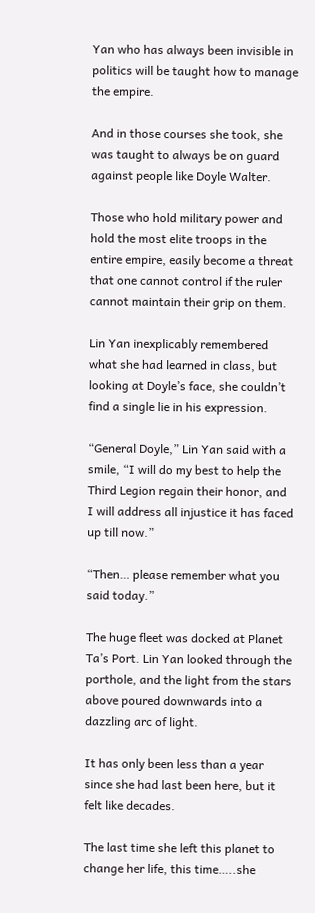Yan who has always been invisible in politics will be taught how to manage the empire.

And in those courses she took, she was taught to always be on guard against people like Doyle Walter.

Those who hold military power and hold the most elite troops in the entire empire, easily become a threat that one cannot control if the ruler cannot maintain their grip on them.

Lin Yan inexplicably remembered what she had learned in class, but looking at Doyle’s face, she couldn’t find a single lie in his expression.

“General Doyle,” Lin Yan said with a smile, “I will do my best to help the Third Legion regain their honor, and I will address all injustice it has faced up till now.”

“Then… please remember what you said today.”

The huge fleet was docked at Planet Ta’s Port. Lin Yan looked through the porthole, and the light from the stars above poured downwards into a dazzling arc of light.

It has only been less than a year since she had last been here, but it felt like decades.

The last time she left this planet to change her life, this time…..she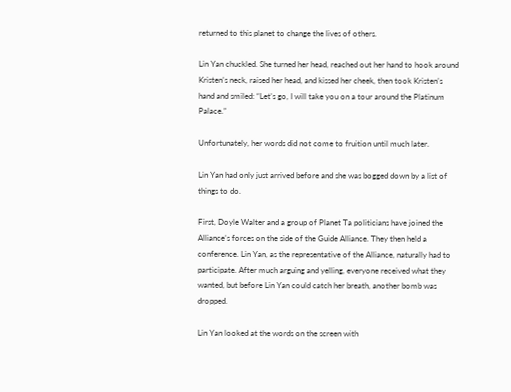returned to this planet to change the lives of others.

Lin Yan chuckled. She turned her head, reached out her hand to hook around Kristen’s neck, raised her head, and kissed her cheek, then took Kristen’s hand and smiled: “Let’s go, I will take you on a tour around the Platinum Palace.”

Unfortunately, her words did not come to fruition until much later.

Lin Yan had only just arrived before and she was bogged down by a list of things to do.

First, Doyle Walter and a group of Planet Ta politicians have joined the Alliance’s forces on the side of the Guide Alliance. They then held a conference. Lin Yan, as the representative of the Alliance, naturally had to participate. After much arguing and yelling, everyone received what they wanted, but before Lin Yan could catch her breath, another bomb was dropped.

Lin Yan looked at the words on the screen with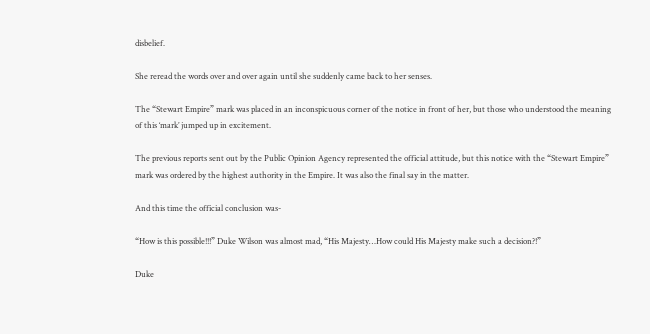disbelief.

She reread the words over and over again until she suddenly came back to her senses.

The “Stewart Empire” mark was placed in an inconspicuous corner of the notice in front of her, but those who understood the meaning of this ‘mark’ jumped up in excitement.

The previous reports sent out by the Public Opinion Agency represented the official attitude, but this notice with the “Stewart Empire” mark was ordered by the highest authority in the Empire. It was also the final say in the matter.

And this time the official conclusion was-

“How is this possible!!!” Duke Wilson was almost mad, “His Majesty…How could His Majesty make such a decision?!”

Duke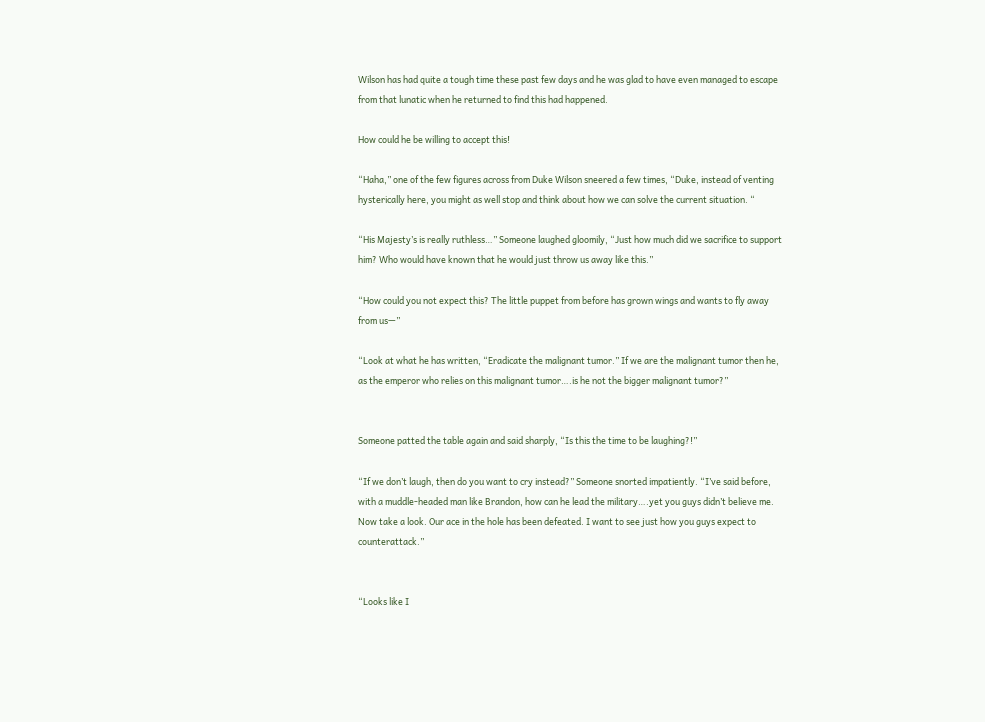Wilson has had quite a tough time these past few days and he was glad to have even managed to escape from that lunatic when he returned to find this had happened.

How could he be willing to accept this!

“Haha,” one of the few figures across from Duke Wilson sneered a few times, “Duke, instead of venting hysterically here, you might as well stop and think about how we can solve the current situation. “

“His Majesty’s is really ruthless…” Someone laughed gloomily, “Just how much did we sacrifice to support him? Who would have known that he would just throw us away like this.”

“How could you not expect this? The little puppet from before has grown wings and wants to fly away from us—”

“Look at what he has written, “Eradicate the malignant tumor.” If we are the malignant tumor then he, as the emperor who relies on this malignant tumor….is he not the bigger malignant tumor?”


Someone patted the table again and said sharply, “Is this the time to be laughing?!”

“If we don’t laugh, then do you want to cry instead?” Someone snorted impatiently. “I’ve said before, with a muddle-headed man like Brandon, how can he lead the military….yet you guys didn’t believe me. Now take a look. Our ace in the hole has been defeated. I want to see just how you guys expect to counterattack.”


“Looks like I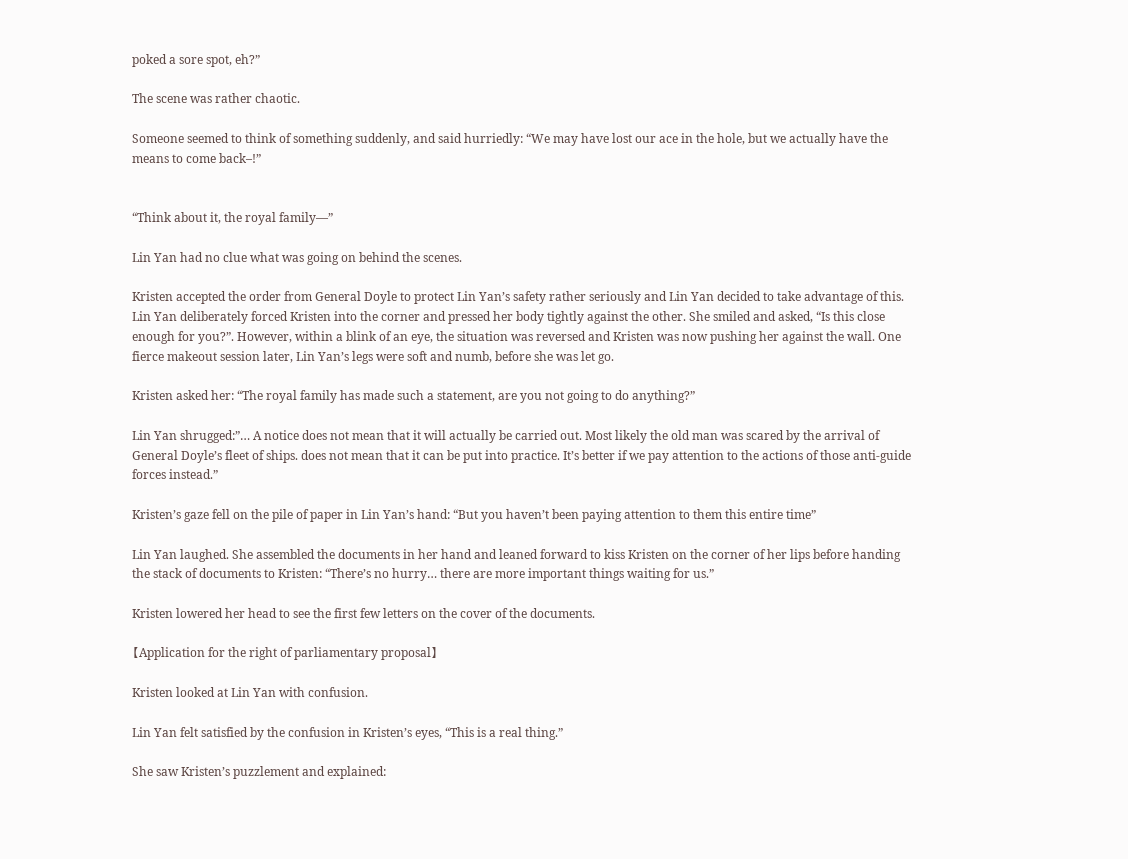poked a sore spot, eh?”

The scene was rather chaotic.

Someone seemed to think of something suddenly, and said hurriedly: “We may have lost our ace in the hole, but we actually have the means to come back–!”


“Think about it, the royal family—”

Lin Yan had no clue what was going on behind the scenes.

Kristen accepted the order from General Doyle to protect Lin Yan’s safety rather seriously and Lin Yan decided to take advantage of this. Lin Yan deliberately forced Kristen into the corner and pressed her body tightly against the other. She smiled and asked, “Is this close enough for you?”. However, within a blink of an eye, the situation was reversed and Kristen was now pushing her against the wall. One fierce makeout session later, Lin Yan’s legs were soft and numb, before she was let go.

Kristen asked her: “The royal family has made such a statement, are you not going to do anything?”

Lin Yan shrugged:”… A notice does not mean that it will actually be carried out. Most likely the old man was scared by the arrival of General Doyle’s fleet of ships. does not mean that it can be put into practice. It’s better if we pay attention to the actions of those anti-guide forces instead.”

Kristen’s gaze fell on the pile of paper in Lin Yan’s hand: “But you haven’t been paying attention to them this entire time”

Lin Yan laughed. She assembled the documents in her hand and leaned forward to kiss Kristen on the corner of her lips before handing the stack of documents to Kristen: “There’s no hurry… there are more important things waiting for us.”

Kristen lowered her head to see the first few letters on the cover of the documents.

【Application for the right of parliamentary proposal】

Kristen looked at Lin Yan with confusion.

Lin Yan felt satisfied by the confusion in Kristen’s eyes, “This is a real thing.”

She saw Kristen’s puzzlement and explained: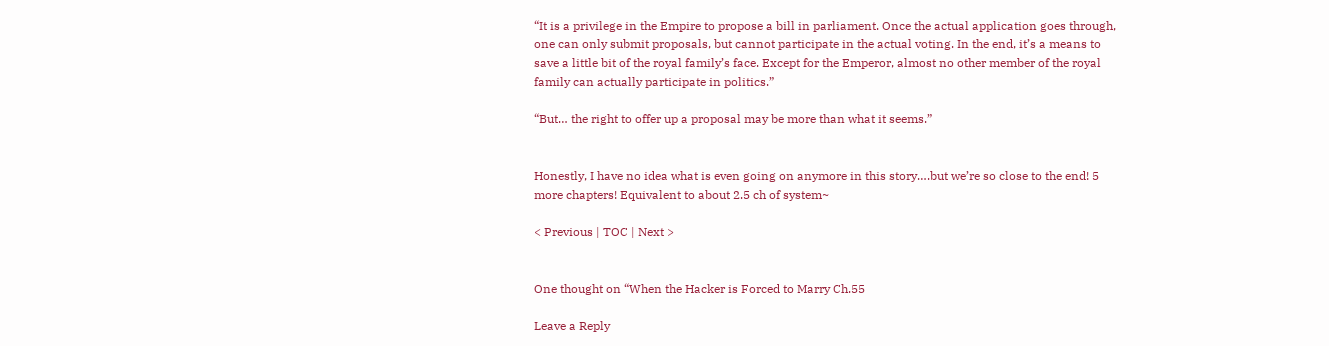“It is a privilege in the Empire to propose a bill in parliament. Once the actual application goes through, one can only submit proposals, but cannot participate in the actual voting. In the end, it’s a means to save a little bit of the royal family’s face. Except for the Emperor, almost no other member of the royal family can actually participate in politics.”

“But… the right to offer up a proposal may be more than what it seems.”


Honestly, I have no idea what is even going on anymore in this story….but we’re so close to the end! 5 more chapters! Equivalent to about 2.5 ch of system~

< Previous | TOC | Next >


One thought on “When the Hacker is Forced to Marry Ch.55

Leave a Reply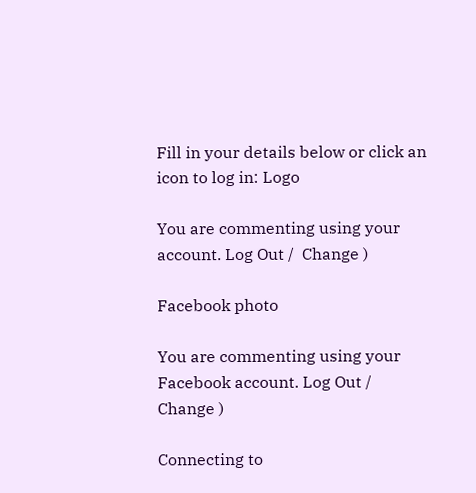Fill in your details below or click an icon to log in: Logo

You are commenting using your account. Log Out /  Change )

Facebook photo

You are commenting using your Facebook account. Log Out /  Change )

Connecting to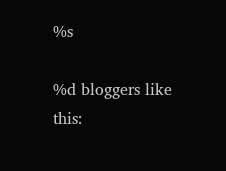%s

%d bloggers like this: